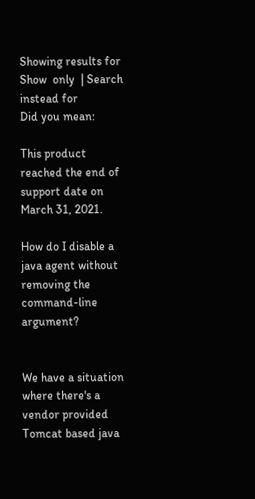Showing results for
Show  only  | Search instead for
Did you mean:

This product reached the end of support date on March 31, 2021.

How do I disable a java agent without removing the command-line argument?


We have a situation where there's a vendor provided Tomcat based java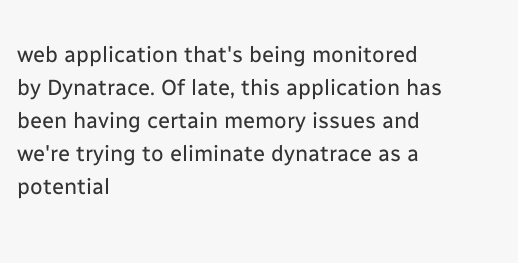web application that's being monitored by Dynatrace. Of late, this application has been having certain memory issues and we're trying to eliminate dynatrace as a potential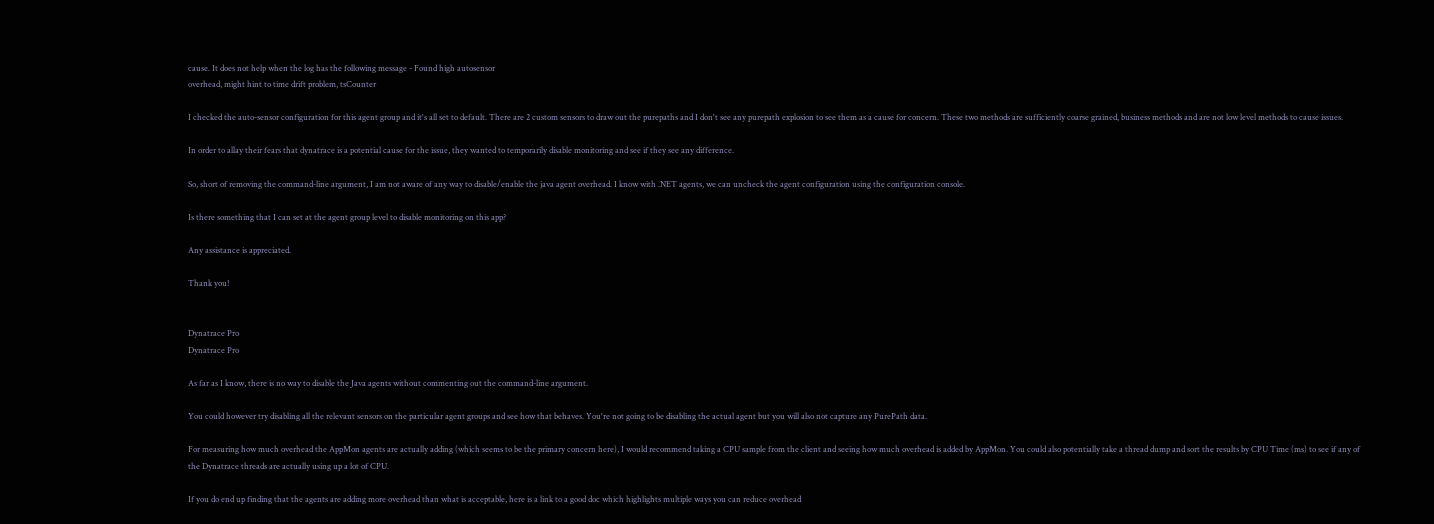cause. It does not help when the log has the following message - Found high autosensor
overhead, might hint to time drift problem, tsCounter

I checked the auto-sensor configuration for this agent group and it's all set to default. There are 2 custom sensors to draw out the purepaths and I don't see any purepath explosion to see them as a cause for concern. These two methods are sufficiently coarse grained, business methods and are not low level methods to cause issues.

In order to allay their fears that dynatrace is a potential cause for the issue, they wanted to temporarily disable monitoring and see if they see any difference.

So, short of removing the command-line argument, I am not aware of any way to disable/enable the java agent overhead. I know with .NET agents, we can uncheck the agent configuration using the configuration console.

Is there something that I can set at the agent group level to disable monitoring on this app?

Any assistance is appreciated.

Thank you!


Dynatrace Pro
Dynatrace Pro

As far as I know, there is no way to disable the Java agents without commenting out the command-line argument.

You could however try disabling all the relevant sensors on the particular agent groups and see how that behaves. You're not going to be disabling the actual agent but you will also not capture any PurePath data.

For measuring how much overhead the AppMon agents are actually adding (which seems to be the primary concern here), I would recommend taking a CPU sample from the client and seeing how much overhead is added by AppMon. You could also potentially take a thread dump and sort the results by CPU Time (ms) to see if any of the Dynatrace threads are actually using up a lot of CPU.

If you do end up finding that the agents are adding more overhead than what is acceptable, here is a link to a good doc which highlights multiple ways you can reduce overhead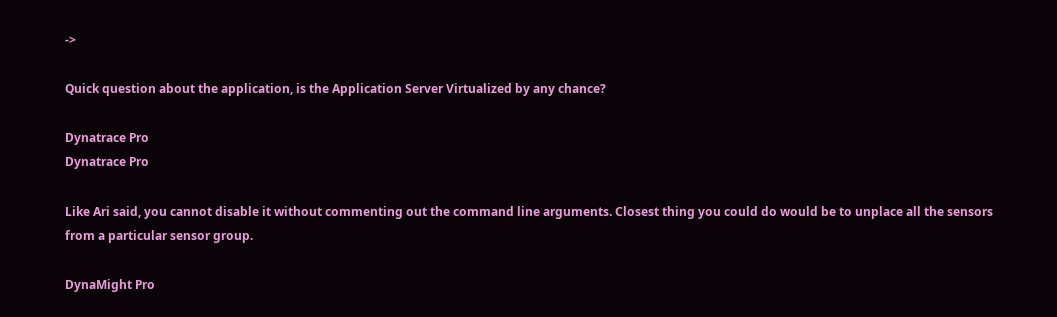->

Quick question about the application, is the Application Server Virtualized by any chance?

Dynatrace Pro
Dynatrace Pro

Like Ari said, you cannot disable it without commenting out the command line arguments. Closest thing you could do would be to unplace all the sensors from a particular sensor group.

DynaMight Pro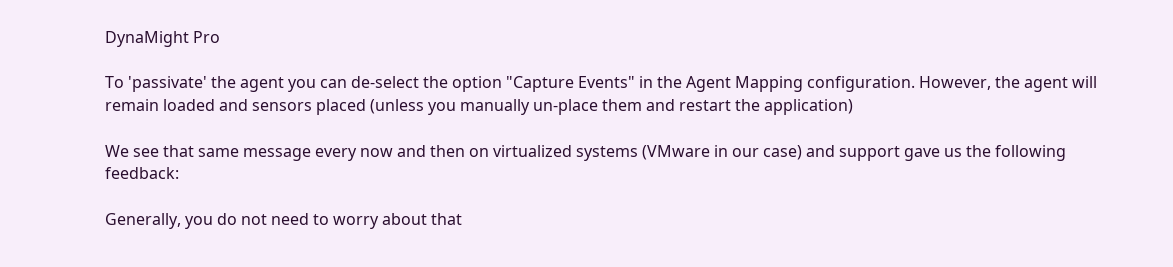DynaMight Pro

To 'passivate' the agent you can de-select the option "Capture Events" in the Agent Mapping configuration. However, the agent will remain loaded and sensors placed (unless you manually un-place them and restart the application)

We see that same message every now and then on virtualized systems (VMware in our case) and support gave us the following feedback:

Generally, you do not need to worry about that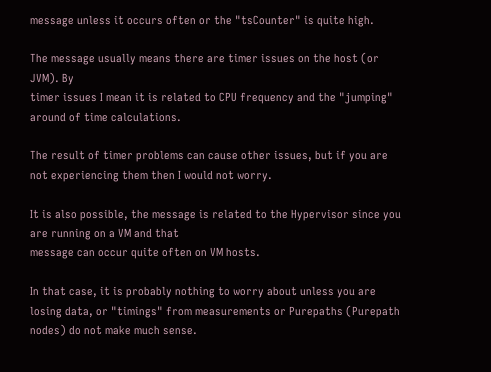message unless it occurs often or the "tsCounter" is quite high.

The message usually means there are timer issues on the host (or JVM). By
timer issues I mean it is related to CPU frequency and the "jumping"
around of time calculations.

The result of timer problems can cause other issues, but if you are not experiencing them then I would not worry.

It is also possible, the message is related to the Hypervisor since you are running on a VM and that
message can occur quite often on VM hosts.

In that case, it is probably nothing to worry about unless you are
losing data, or "timings" from measurements or Purepaths (Purepath
nodes) do not make much sense.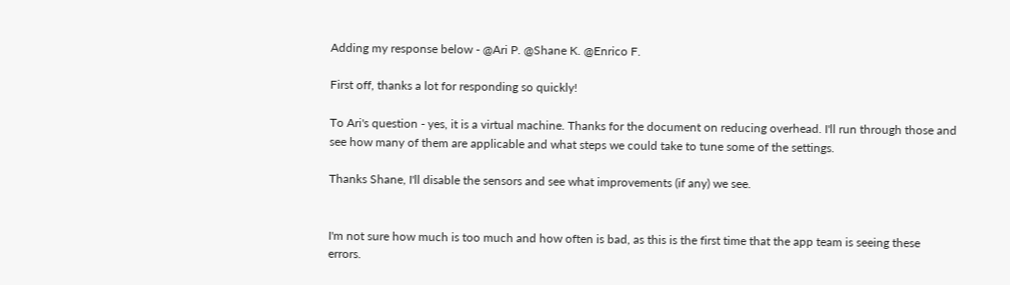Adding my response below - @Ari P. @Shane K. @Enrico F.

First off, thanks a lot for responding so quickly!

To Ari's question - yes, it is a virtual machine. Thanks for the document on reducing overhead. I'll run through those and see how many of them are applicable and what steps we could take to tune some of the settings.

Thanks Shane, I'll disable the sensors and see what improvements (if any) we see.


I'm not sure how much is too much and how often is bad, as this is the first time that the app team is seeing these errors.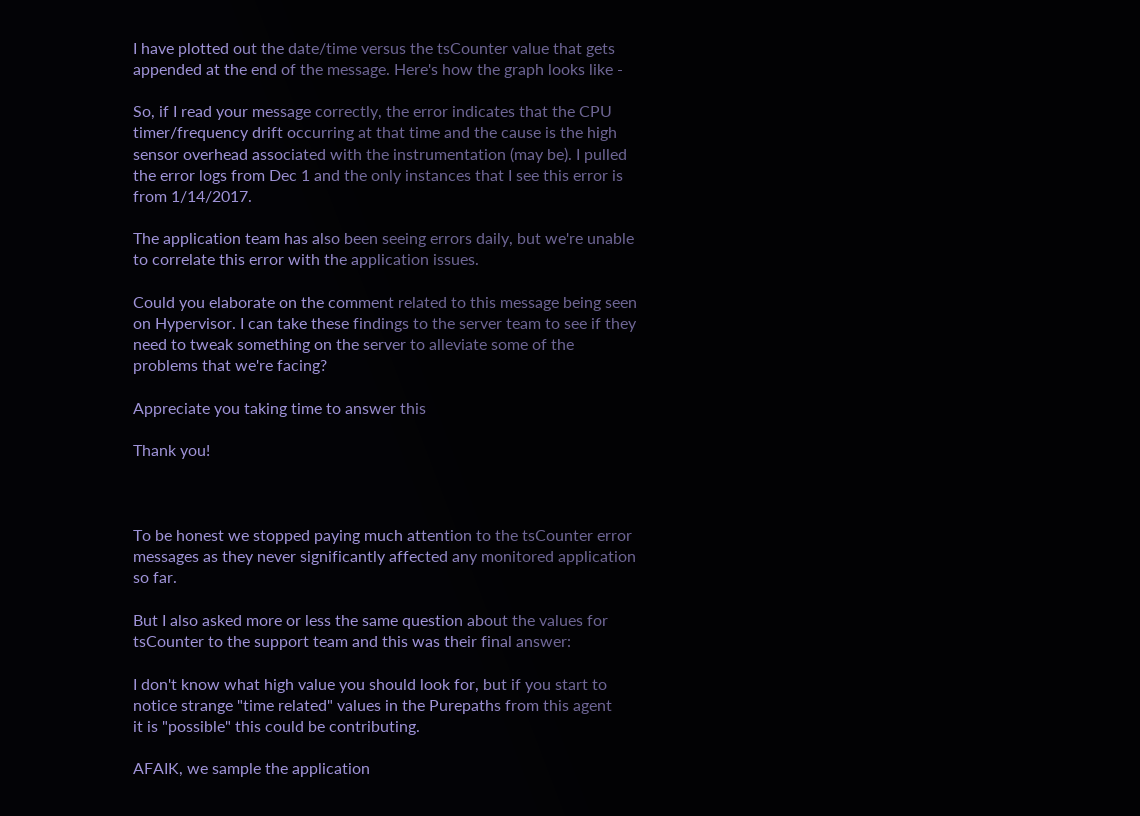I have plotted out the date/time versus the tsCounter value that gets appended at the end of the message. Here's how the graph looks like -

So, if I read your message correctly, the error indicates that the CPU timer/frequency drift occurring at that time and the cause is the high sensor overhead associated with the instrumentation (may be). I pulled the error logs from Dec 1 and the only instances that I see this error is from 1/14/2017.

The application team has also been seeing errors daily, but we're unable to correlate this error with the application issues.

Could you elaborate on the comment related to this message being seen on Hypervisor. I can take these findings to the server team to see if they need to tweak something on the server to alleviate some of the problems that we're facing?

Appreciate you taking time to answer this

Thank you!



To be honest we stopped paying much attention to the tsCounter error messages as they never significantly affected any monitored application so far.

But I also asked more or less the same question about the values for tsCounter to the support team and this was their final answer:

I don't know what high value you should look for, but if you start to
notice strange "time related" values in the Purepaths from this agent
it is "possible" this could be contributing.

AFAIK, we sample the application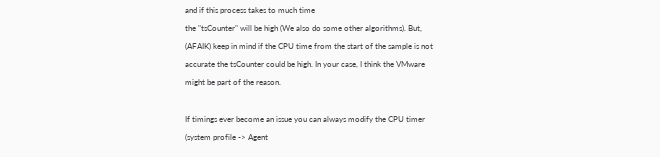and if this process takes to much time
the "tsCounter" will be high (We also do some other algorithms). But,
(AFAIK) keep in mind if the CPU time from the start of the sample is not
accurate the tsCounter could be high. In your case, I think the VMware
might be part of the reason.

If timings ever become an issue you can always modify the CPU timer
(system profile -> Agent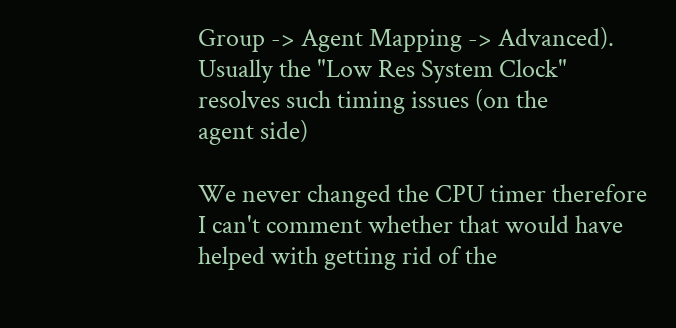Group -> Agent Mapping -> Advanced).
Usually the "Low Res System Clock" resolves such timing issues (on the
agent side)

We never changed the CPU timer therefore I can't comment whether that would have helped with getting rid of the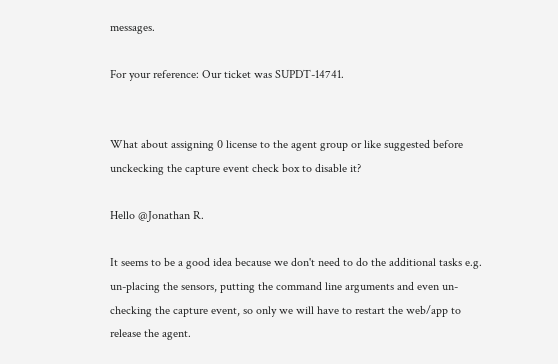messages.

For your reference: Our ticket was SUPDT-14741.


What about assigning 0 license to the agent group or like suggested before unckecking the capture event check box to disable it?

Hello @Jonathan R.

It seems to be a good idea because we don't need to do the additional tasks e.g. un-placing the sensors, putting the command line arguments and even un-checking the capture event, so only we will have to restart the web/app to release the agent.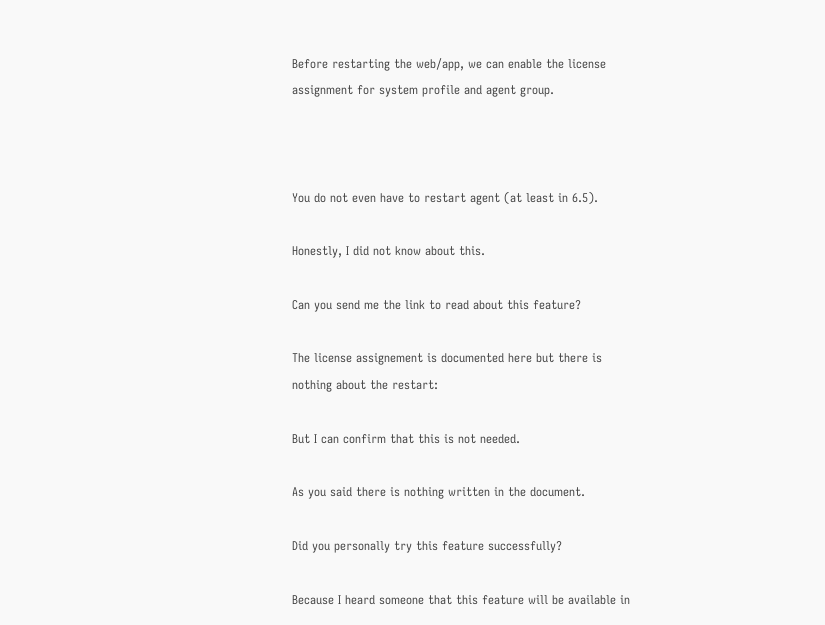Before restarting the web/app, we can enable the license assignment for system profile and agent group.



You do not even have to restart agent (at least in 6.5).

Honestly, I did not know about this.

Can you send me the link to read about this feature?

The license assignement is documented here but there is nothing about the restart:

But I can confirm that this is not needed.

As you said there is nothing written in the document.

Did you personally try this feature successfully?

Because I heard someone that this feature will be available in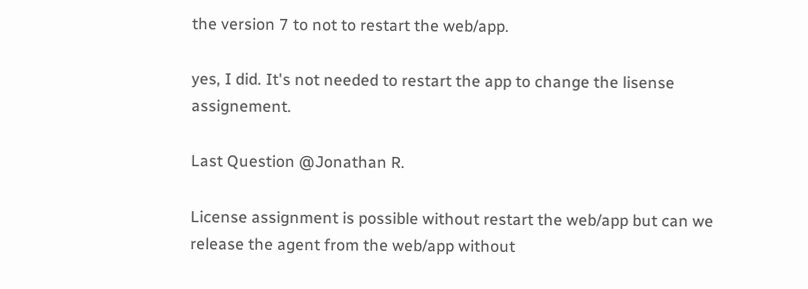the version 7 to not to restart the web/app.

yes, I did. It's not needed to restart the app to change the lisense assignement.

Last Question @Jonathan R.

License assignment is possible without restart the web/app but can we release the agent from the web/app without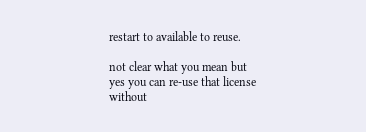restart to available to reuse.

not clear what you mean but yes you can re-use that license without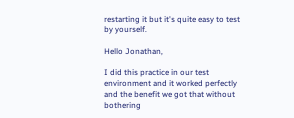restarting it but it's quite easy to test by yourself.

Hello Jonathan,

I did this practice in our test environment and it worked perfectly and the benefit we got that without bothering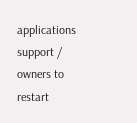applications support / owners to restart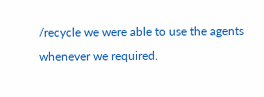/recycle we were able to use the agents whenever we required.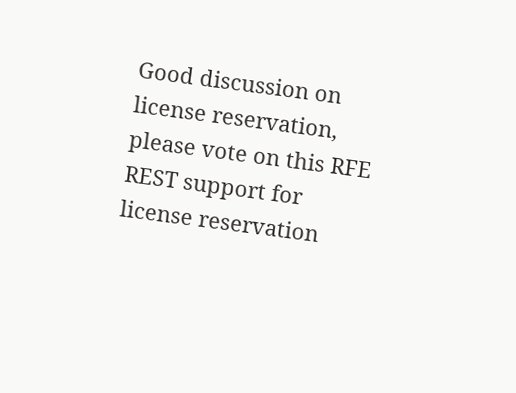Good discussion on license reservation, please vote on this RFE REST support for license reservation